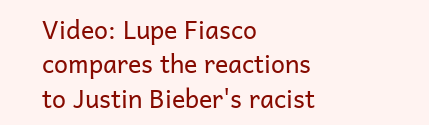Video: Lupe Fiasco compares the reactions to Justin Bieber's racist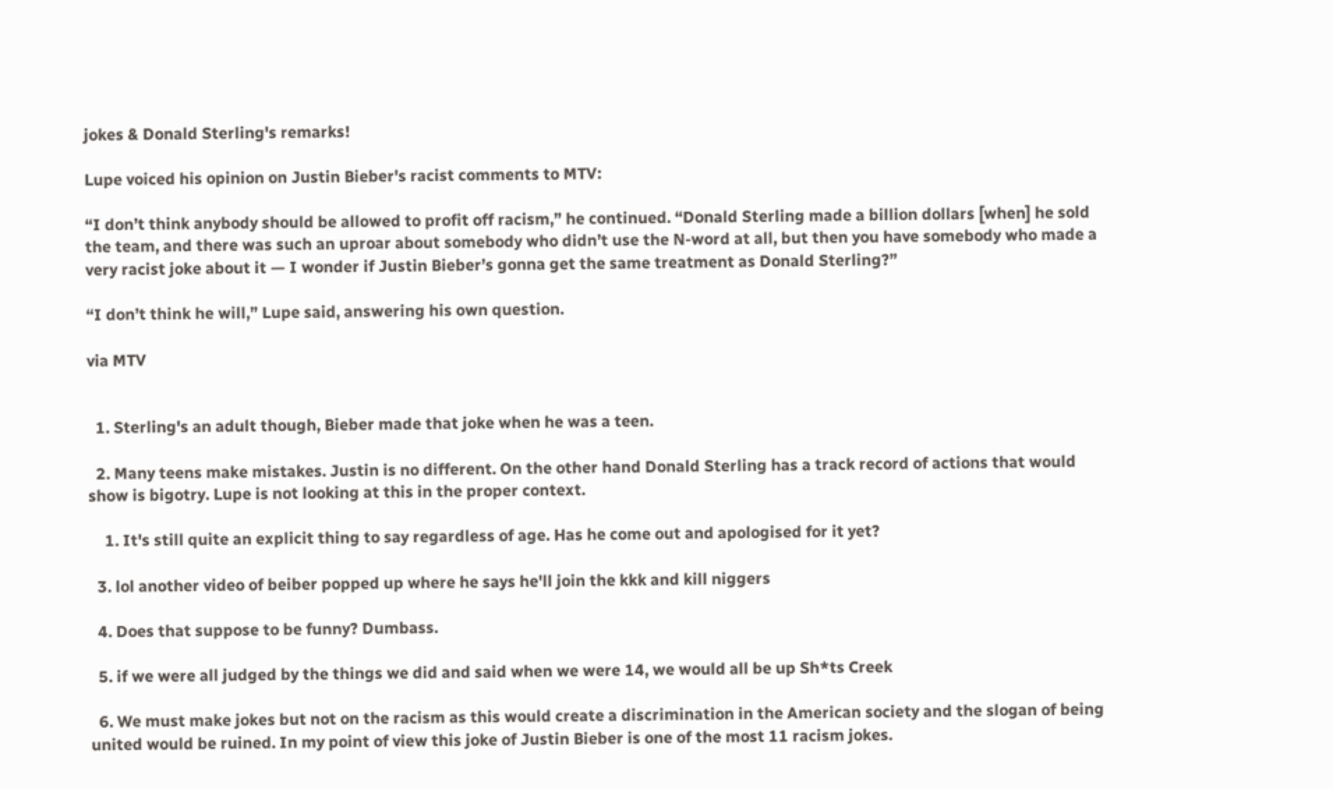jokes & Donald Sterling's remarks!

Lupe voiced his opinion on Justin Bieber's racist comments to MTV:

“I don’t think anybody should be allowed to profit off racism,” he continued. “Donald Sterling made a billion dollars [when] he sold the team, and there was such an uproar about somebody who didn’t use the N-word at all, but then you have somebody who made a very racist joke about it — I wonder if Justin Bieber’s gonna get the same treatment as Donald Sterling?”

“I don’t think he will,” Lupe said, answering his own question.

via MTV


  1. Sterling's an adult though, Bieber made that joke when he was a teen.

  2. Many teens make mistakes. Justin is no different. On the other hand Donald Sterling has a track record of actions that would show is bigotry. Lupe is not looking at this in the proper context.

    1. It's still quite an explicit thing to say regardless of age. Has he come out and apologised for it yet?

  3. lol another video of beiber popped up where he says he'll join the kkk and kill niggers

  4. Does that suppose to be funny? Dumbass.

  5. if we were all judged by the things we did and said when we were 14, we would all be up Sh*ts Creek

  6. We must make jokes but not on the racism as this would create a discrimination in the American society and the slogan of being united would be ruined. In my point of view this joke of Justin Bieber is one of the most 11 racism jokes.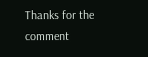Thanks for the comment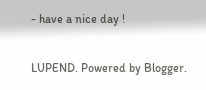- have a nice day !

LUPEND. Powered by Blogger.